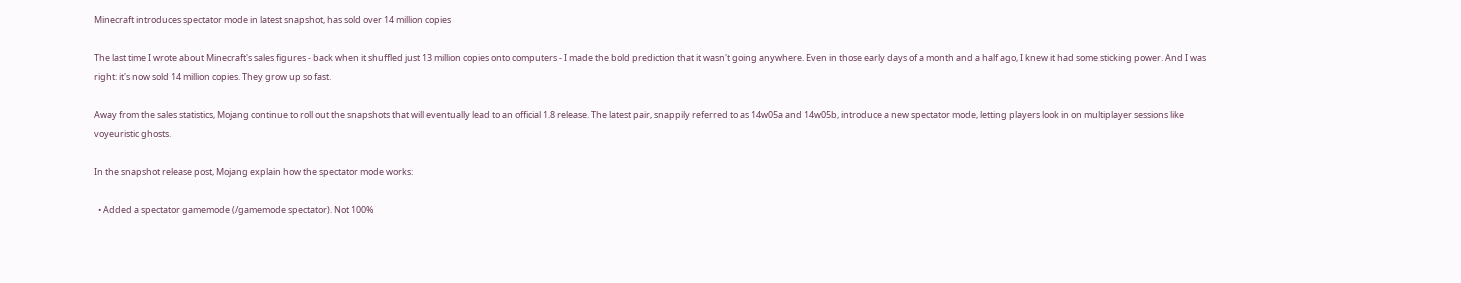Minecraft introduces spectator mode in latest snapshot, has sold over 14 million copies

The last time I wrote about Minecraft's sales figures - back when it shuffled just 13 million copies onto computers - I made the bold prediction that it wasn't going anywhere. Even in those early days of a month and a half ago, I knew it had some sticking power. And I was right: it's now sold 14 million copies. They grow up so fast.

Away from the sales statistics, Mojang continue to roll out the snapshots that will eventually lead to an official 1.8 release. The latest pair, snappily referred to as 14w05a and 14w05b, introduce a new spectator mode, letting players look in on multiplayer sessions like voyeuristic ghosts.

In the snapshot release post, Mojang explain how the spectator mode works:

  • Added a spectator gamemode (/gamemode spectator). Not 100%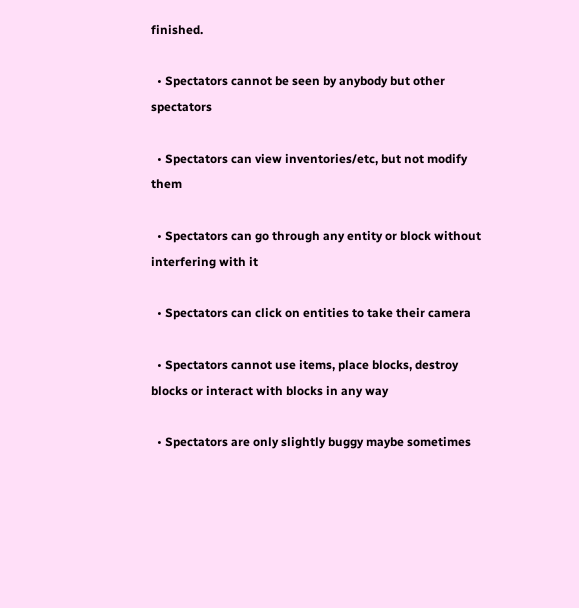finished.

  • Spectators cannot be seen by anybody but other spectators

  • Spectators can view inventories/etc, but not modify them

  • Spectators can go through any entity or block without interfering with it

  • Spectators can click on entities to take their camera

  • Spectators cannot use items, place blocks, destroy blocks or interact with blocks in any way

  • Spectators are only slightly buggy maybe sometimes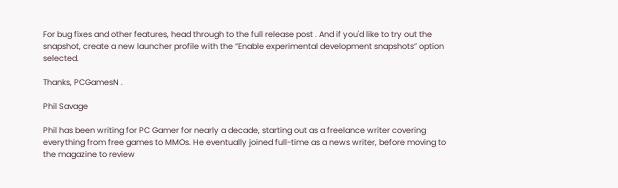For bug fixes and other features, head through to the full release post . And if you'd like to try out the snapshot, create a new launcher profile with the “Enable experimental development snapshots” option selected.

Thanks, PCGamesN .

Phil Savage

Phil has been writing for PC Gamer for nearly a decade, starting out as a freelance writer covering everything from free games to MMOs. He eventually joined full-time as a news writer, before moving to the magazine to review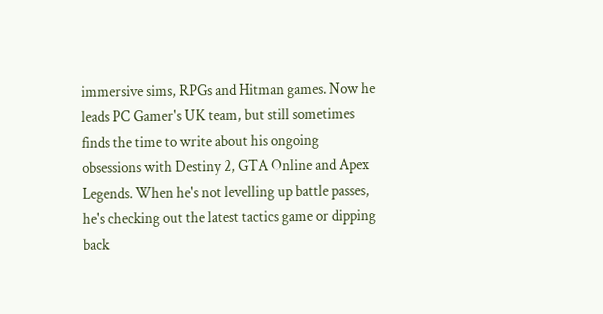immersive sims, RPGs and Hitman games. Now he leads PC Gamer's UK team, but still sometimes finds the time to write about his ongoing obsessions with Destiny 2, GTA Online and Apex Legends. When he's not levelling up battle passes, he's checking out the latest tactics game or dipping back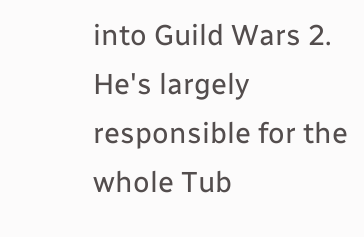into Guild Wars 2. He's largely responsible for the whole Tub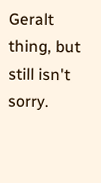Geralt thing, but still isn't sorry.